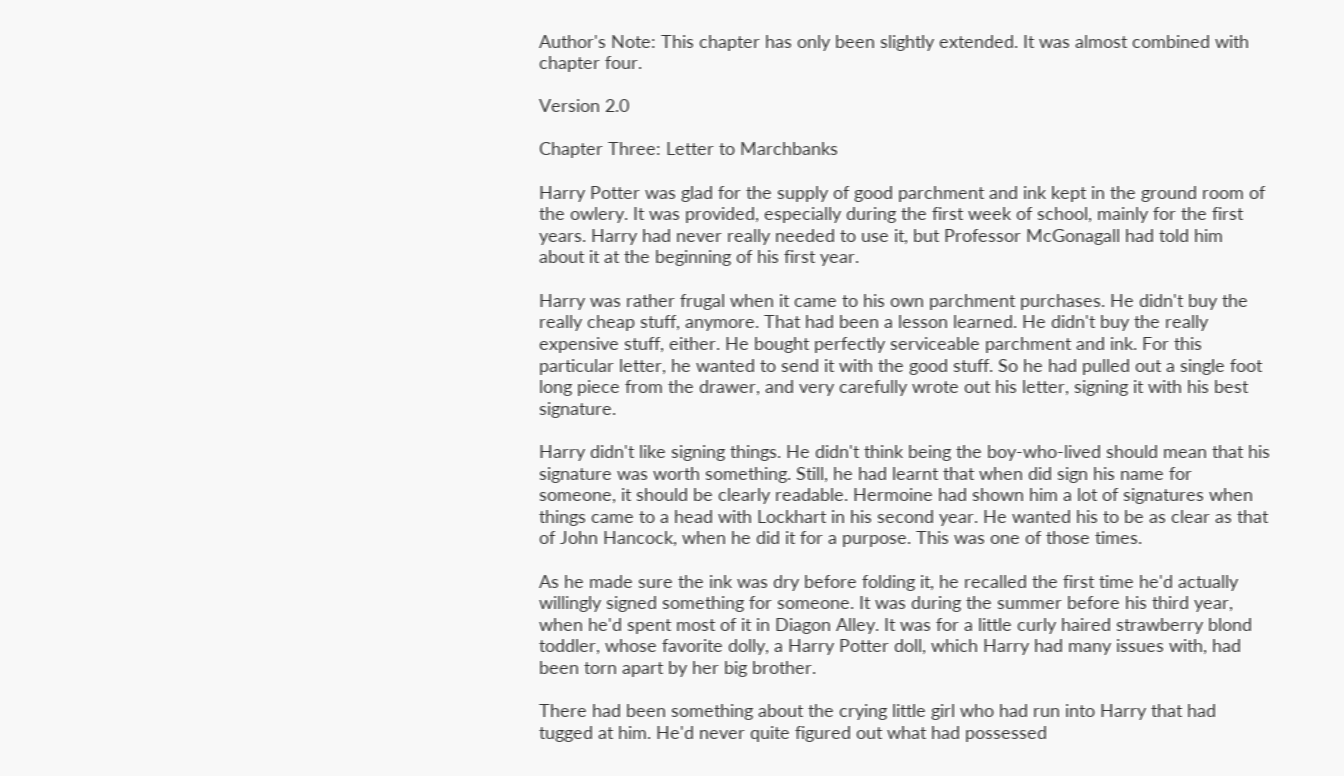Author's Note: This chapter has only been slightly extended. It was almost combined with chapter four.

Version 2.0

Chapter Three: Letter to Marchbanks

Harry Potter was glad for the supply of good parchment and ink kept in the ground room of the owlery. It was provided, especially during the first week of school, mainly for the first years. Harry had never really needed to use it, but Professor McGonagall had told him about it at the beginning of his first year.

Harry was rather frugal when it came to his own parchment purchases. He didn't buy the really cheap stuff, anymore. That had been a lesson learned. He didn't buy the really expensive stuff, either. He bought perfectly serviceable parchment and ink. For this particular letter, he wanted to send it with the good stuff. So he had pulled out a single foot long piece from the drawer, and very carefully wrote out his letter, signing it with his best signature.

Harry didn't like signing things. He didn't think being the boy-who-lived should mean that his signature was worth something. Still, he had learnt that when did sign his name for someone, it should be clearly readable. Hermoine had shown him a lot of signatures when things came to a head with Lockhart in his second year. He wanted his to be as clear as that of John Hancock, when he did it for a purpose. This was one of those times.

As he made sure the ink was dry before folding it, he recalled the first time he'd actually willingly signed something for someone. It was during the summer before his third year, when he'd spent most of it in Diagon Alley. It was for a little curly haired strawberry blond toddler, whose favorite dolly, a Harry Potter doll, which Harry had many issues with, had been torn apart by her big brother.

There had been something about the crying little girl who had run into Harry that had tugged at him. He'd never quite figured out what had possessed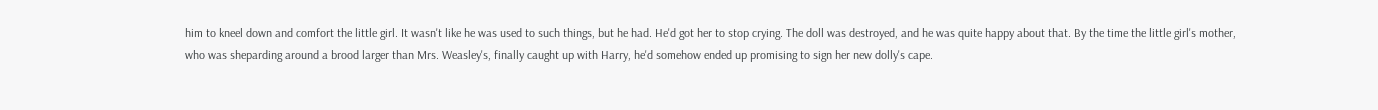him to kneel down and comfort the little girl. It wasn't like he was used to such things, but he had. He'd got her to stop crying. The doll was destroyed, and he was quite happy about that. By the time the little girl's mother, who was sheparding around a brood larger than Mrs. Weasley's, finally caught up with Harry, he'd somehow ended up promising to sign her new dolly's cape.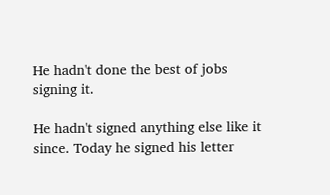He hadn't done the best of jobs signing it.

He hadn't signed anything else like it since. Today he signed his letter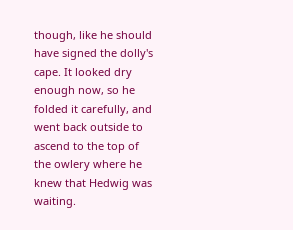though, like he should have signed the dolly's cape. It looked dry enough now, so he folded it carefully, and went back outside to ascend to the top of the owlery where he knew that Hedwig was waiting.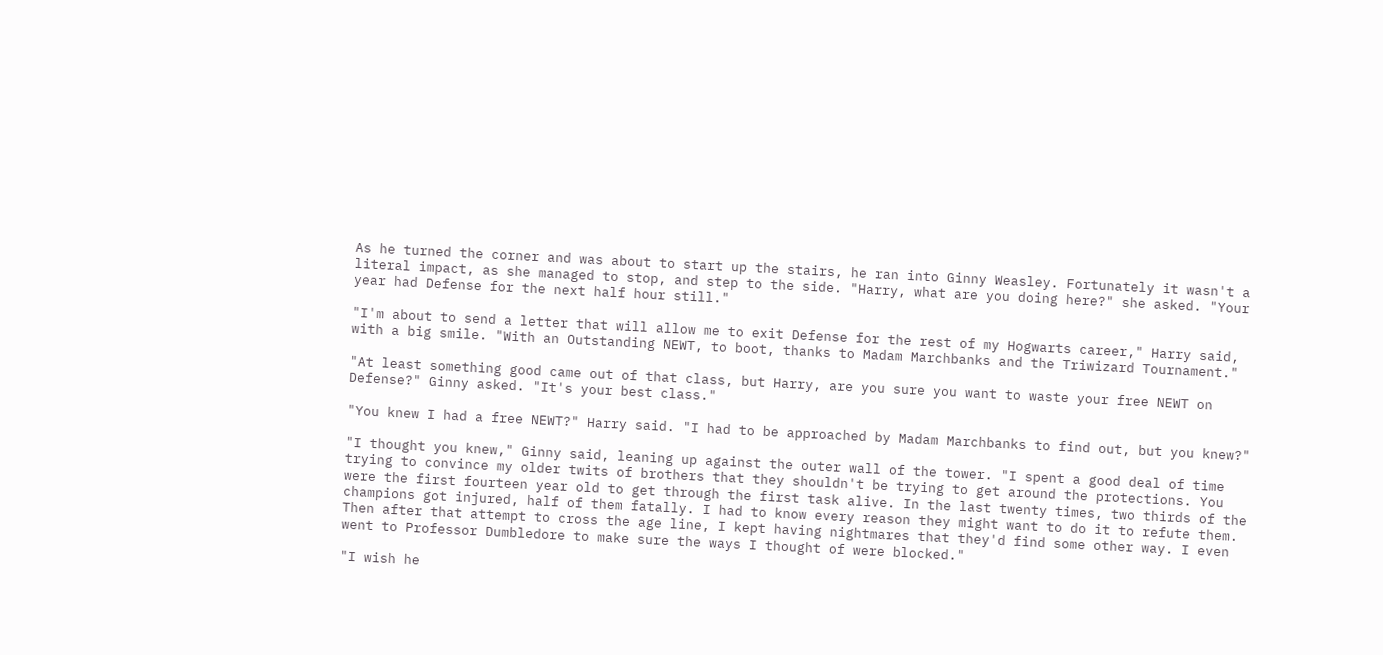As he turned the corner and was about to start up the stairs, he ran into Ginny Weasley. Fortunately it wasn't a literal impact, as she managed to stop, and step to the side. "Harry, what are you doing here?" she asked. "Your year had Defense for the next half hour still."

"I'm about to send a letter that will allow me to exit Defense for the rest of my Hogwarts career," Harry said, with a big smile. "With an Outstanding NEWT, to boot, thanks to Madam Marchbanks and the Triwizard Tournament."

"At least something good came out of that class, but Harry, are you sure you want to waste your free NEWT on Defense?" Ginny asked. "It's your best class."

"You knew I had a free NEWT?" Harry said. "I had to be approached by Madam Marchbanks to find out, but you knew?"

"I thought you knew," Ginny said, leaning up against the outer wall of the tower. "I spent a good deal of time trying to convince my older twits of brothers that they shouldn't be trying to get around the protections. You were the first fourteen year old to get through the first task alive. In the last twenty times, two thirds of the champions got injured, half of them fatally. I had to know every reason they might want to do it to refute them. Then after that attempt to cross the age line, I kept having nightmares that they'd find some other way. I even went to Professor Dumbledore to make sure the ways I thought of were blocked."

"I wish he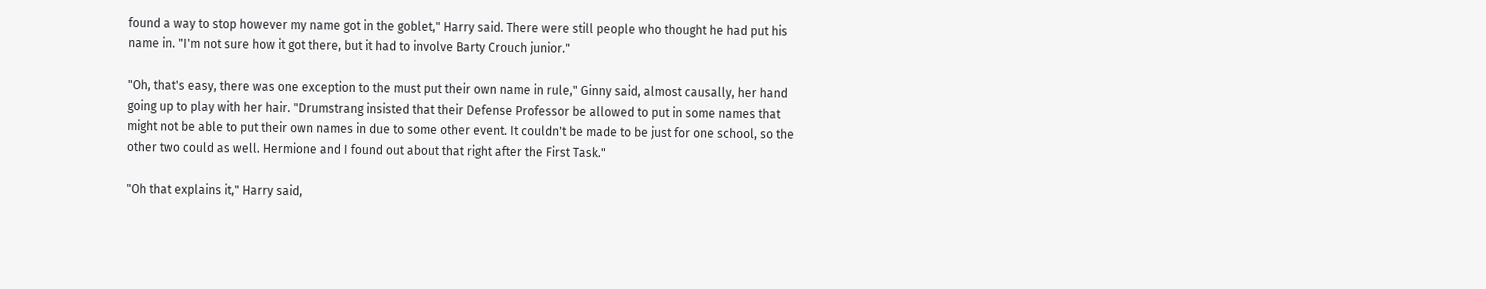found a way to stop however my name got in the goblet," Harry said. There were still people who thought he had put his name in. "I'm not sure how it got there, but it had to involve Barty Crouch junior."

"Oh, that's easy, there was one exception to the must put their own name in rule," Ginny said, almost causally, her hand going up to play with her hair. "Drumstrang insisted that their Defense Professor be allowed to put in some names that might not be able to put their own names in due to some other event. It couldn't be made to be just for one school, so the other two could as well. Hermione and I found out about that right after the First Task."

"Oh that explains it," Harry said,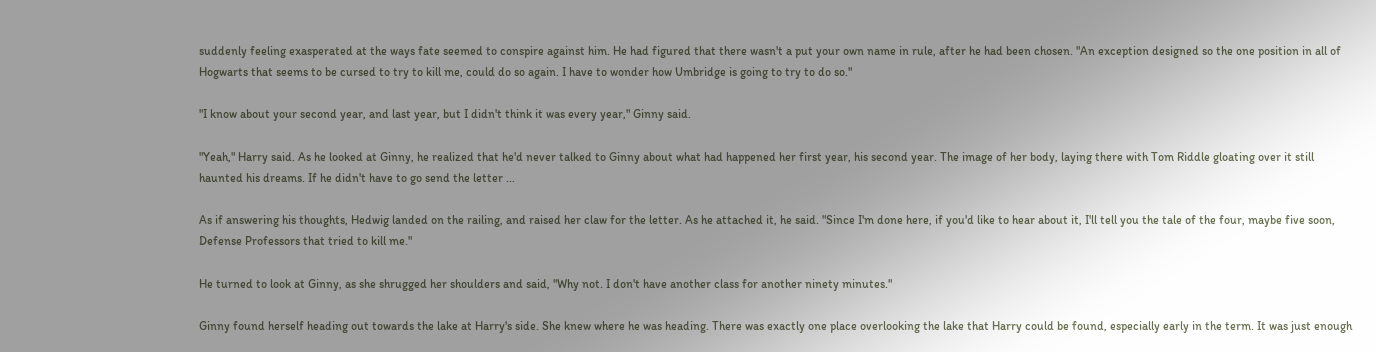suddenly feeling exasperated at the ways fate seemed to conspire against him. He had figured that there wasn't a put your own name in rule, after he had been chosen. "An exception designed so the one position in all of Hogwarts that seems to be cursed to try to kill me, could do so again. I have to wonder how Umbridge is going to try to do so."

"I know about your second year, and last year, but I didn't think it was every year," Ginny said.

"Yeah," Harry said. As he looked at Ginny, he realized that he'd never talked to Ginny about what had happened her first year, his second year. The image of her body, laying there with Tom Riddle gloating over it still haunted his dreams. If he didn't have to go send the letter ...

As if answering his thoughts, Hedwig landed on the railing, and raised her claw for the letter. As he attached it, he said. "Since I'm done here, if you'd like to hear about it, I'll tell you the tale of the four, maybe five soon, Defense Professors that tried to kill me."

He turned to look at Ginny, as she shrugged her shoulders and said, "Why not. I don't have another class for another ninety minutes."

Ginny found herself heading out towards the lake at Harry's side. She knew where he was heading. There was exactly one place overlooking the lake that Harry could be found, especially early in the term. It was just enough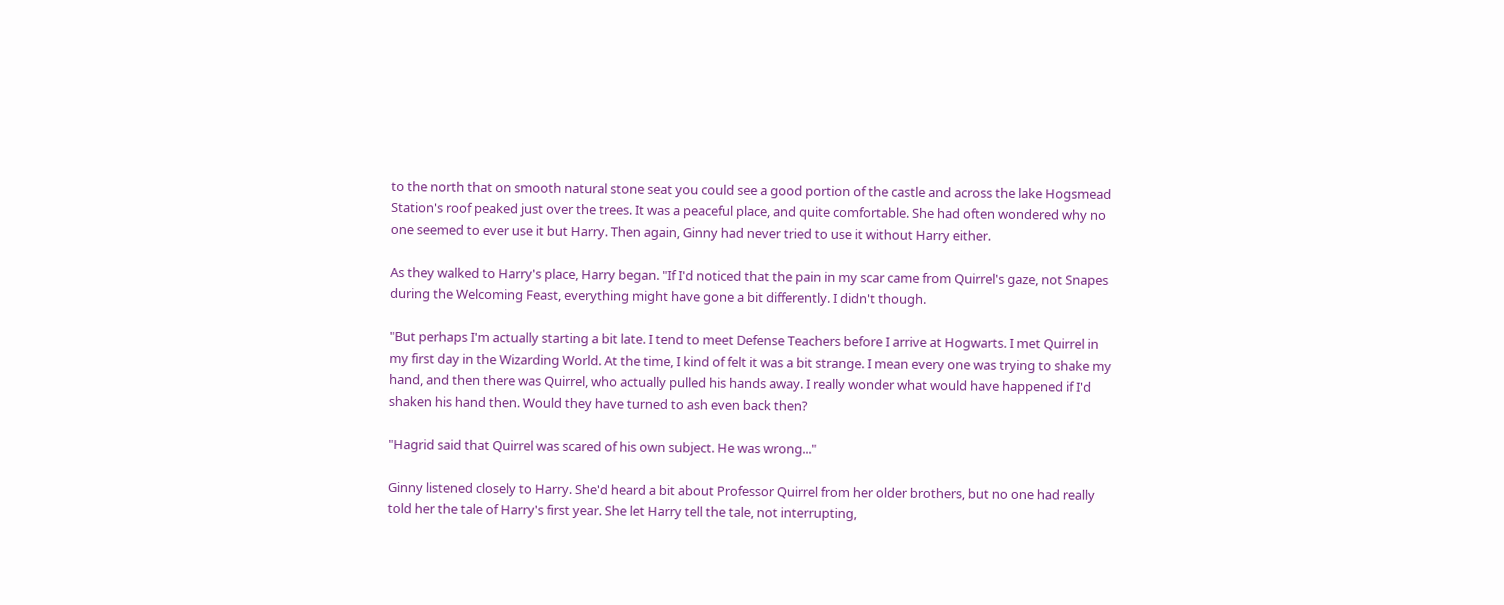to the north that on smooth natural stone seat you could see a good portion of the castle and across the lake Hogsmead Station's roof peaked just over the trees. It was a peaceful place, and quite comfortable. She had often wondered why no one seemed to ever use it but Harry. Then again, Ginny had never tried to use it without Harry either.

As they walked to Harry's place, Harry began. "If I'd noticed that the pain in my scar came from Quirrel's gaze, not Snapes during the Welcoming Feast, everything might have gone a bit differently. I didn't though.

"But perhaps I'm actually starting a bit late. I tend to meet Defense Teachers before I arrive at Hogwarts. I met Quirrel in my first day in the Wizarding World. At the time, I kind of felt it was a bit strange. I mean every one was trying to shake my hand, and then there was Quirrel, who actually pulled his hands away. I really wonder what would have happened if I'd shaken his hand then. Would they have turned to ash even back then?

"Hagrid said that Quirrel was scared of his own subject. He was wrong..."

Ginny listened closely to Harry. She'd heard a bit about Professor Quirrel from her older brothers, but no one had really told her the tale of Harry's first year. She let Harry tell the tale, not interrupting,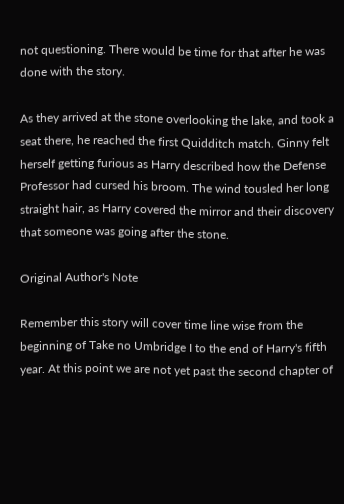not questioning. There would be time for that after he was done with the story.

As they arrived at the stone overlooking the lake, and took a seat there, he reached the first Quidditch match. Ginny felt herself getting furious as Harry described how the Defense Professor had cursed his broom. The wind tousled her long straight hair, as Harry covered the mirror and their discovery that someone was going after the stone.

Original Author's Note

Remember this story will cover time line wise from the beginning of Take no Umbridge I to the end of Harry's fifth year. At this point we are not yet past the second chapter of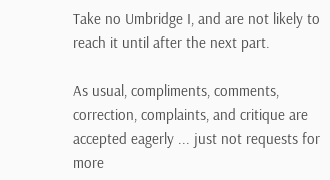Take no Umbridge I, and are not likely to reach it until after the next part.

As usual, compliments, comments, correction, complaints, and critique are accepted eagerly ... just not requests for more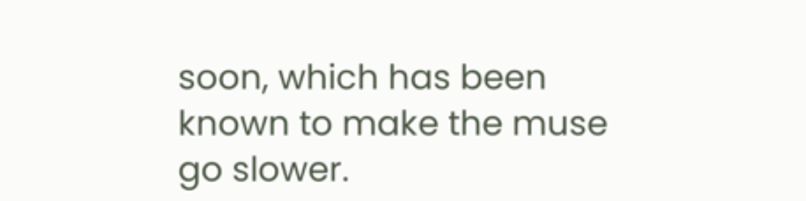soon, which has been known to make the muse go slower.